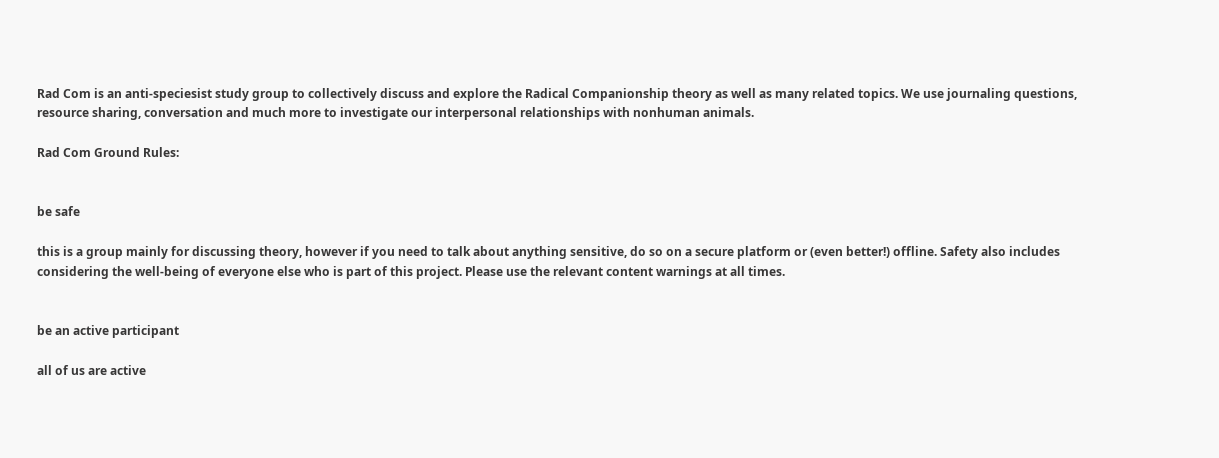Rad Com is an anti-speciesist study group to collectively discuss and explore the Radical Companionship theory as well as many related topics. We use journaling questions, resource sharing, conversation and much more to investigate our interpersonal relationships with nonhuman animals.

Rad Com Ground Rules:


be safe

this is a group mainly for discussing theory, however if you need to talk about anything sensitive, do so on a secure platform or (even better!) offline. Safety also includes considering the well-being of everyone else who is part of this project. Please use the relevant content warnings at all times.


be an active participant

all of us are active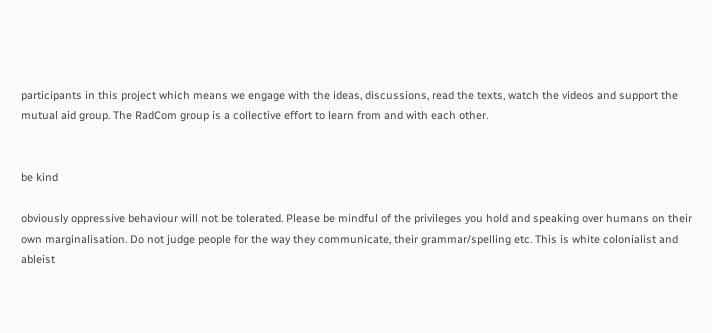participants in this project which means we engage with the ideas, discussions, read the texts, watch the videos and support the mutual aid group. The RadCom group is a collective effort to learn from and with each other.


be kind

obviously oppressive behaviour will not be tolerated. Please be mindful of the privileges you hold and speaking over humans on their own marginalisation. Do not judge people for the way they communicate, their grammar/spelling etc. This is white colonialist and ableist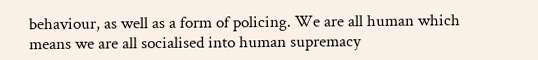behaviour, as well as a form of policing. We are all human which means we are all socialised into human supremacy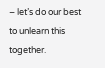– let’s do our best to unlearn this together.